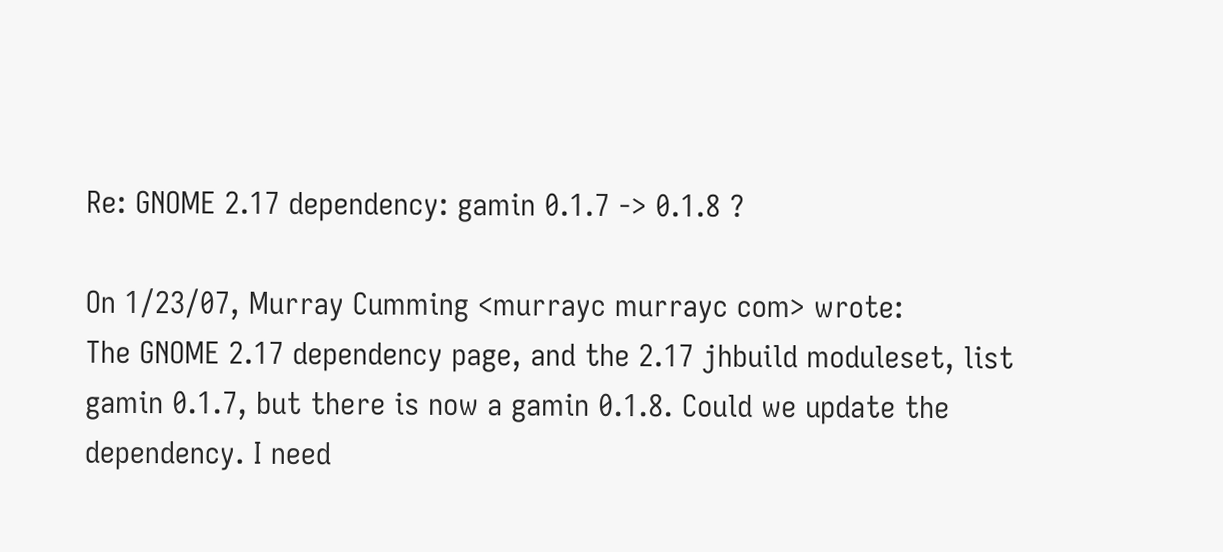Re: GNOME 2.17 dependency: gamin 0.1.7 -> 0.1.8 ?

On 1/23/07, Murray Cumming <murrayc murrayc com> wrote:
The GNOME 2.17 dependency page, and the 2.17 jhbuild moduleset, list
gamin 0.1.7, but there is now a gamin 0.1.8. Could we update the
dependency. I need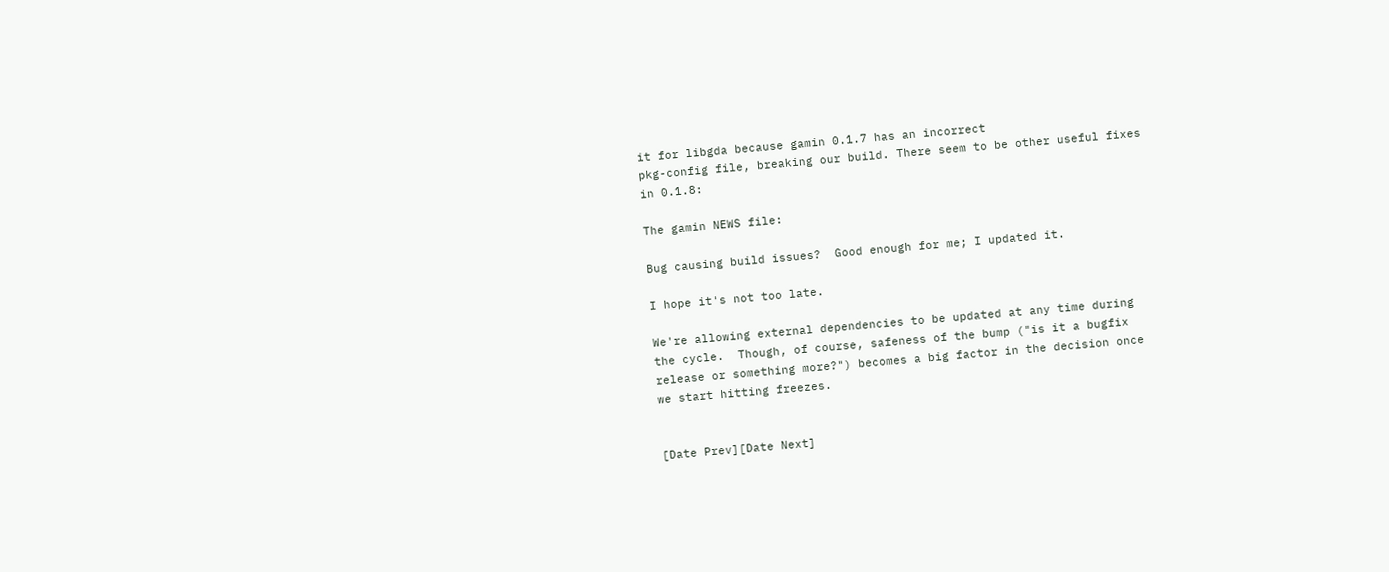it for libgda because gamin 0.1.7 has an incorrect
pkg-config file, breaking our build. There seem to be other useful fixes
in 0.1.8:

The gamin NEWS file:

Bug causing build issues?  Good enough for me; I updated it.

I hope it's not too late.

We're allowing external dependencies to be updated at any time during
the cycle.  Though, of course, safeness of the bump ("is it a bugfix
release or something more?") becomes a big factor in the decision once
we start hitting freezes.


[Date Prev][Date Next]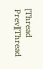[Thread Prev][Thread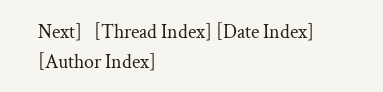Next]   [Thread Index] [Date Index] [Author Index]